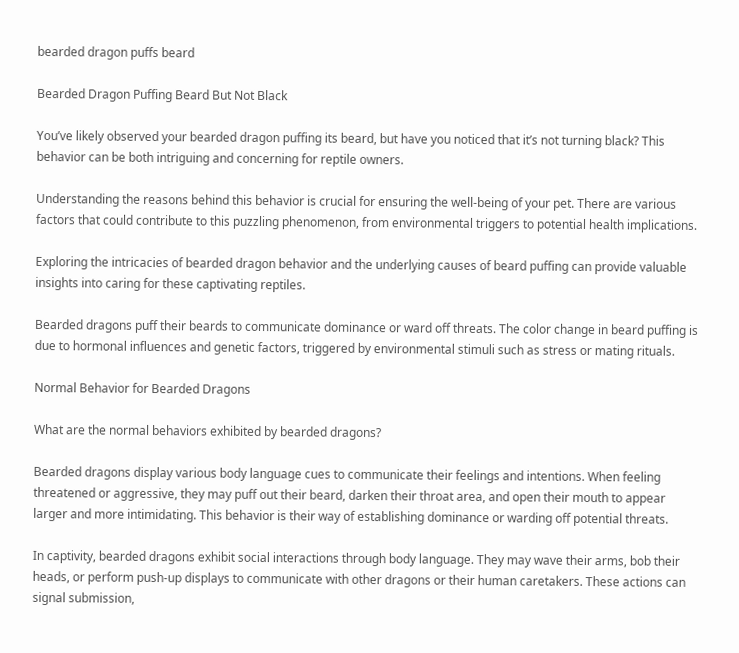bearded dragon puffs beard

Bearded Dragon Puffing Beard But Not Black

You’ve likely observed your bearded dragon puffing its beard, but have you noticed that it’s not turning black? This behavior can be both intriguing and concerning for reptile owners.

Understanding the reasons behind this behavior is crucial for ensuring the well-being of your pet. There are various factors that could contribute to this puzzling phenomenon, from environmental triggers to potential health implications.

Exploring the intricacies of bearded dragon behavior and the underlying causes of beard puffing can provide valuable insights into caring for these captivating reptiles.

Bearded dragons puff their beards to communicate dominance or ward off threats. The color change in beard puffing is due to hormonal influences and genetic factors, triggered by environmental stimuli such as stress or mating rituals.

Normal Behavior for Bearded Dragons

What are the normal behaviors exhibited by bearded dragons?

Bearded dragons display various body language cues to communicate their feelings and intentions. When feeling threatened or aggressive, they may puff out their beard, darken their throat area, and open their mouth to appear larger and more intimidating. This behavior is their way of establishing dominance or warding off potential threats.

In captivity, bearded dragons exhibit social interactions through body language. They may wave their arms, bob their heads, or perform push-up displays to communicate with other dragons or their human caretakers. These actions can signal submission,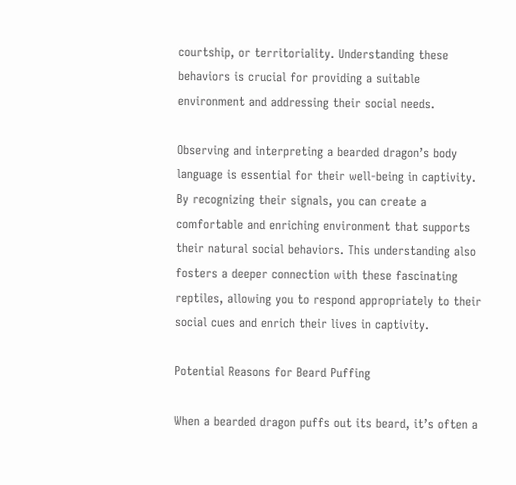courtship, or territoriality. Understanding these behaviors is crucial for providing a suitable environment and addressing their social needs.

Observing and interpreting a bearded dragon’s body language is essential for their well-being in captivity. By recognizing their signals, you can create a comfortable and enriching environment that supports their natural social behaviors. This understanding also fosters a deeper connection with these fascinating reptiles, allowing you to respond appropriately to their social cues and enrich their lives in captivity.

Potential Reasons for Beard Puffing

When a bearded dragon puffs out its beard, it’s often a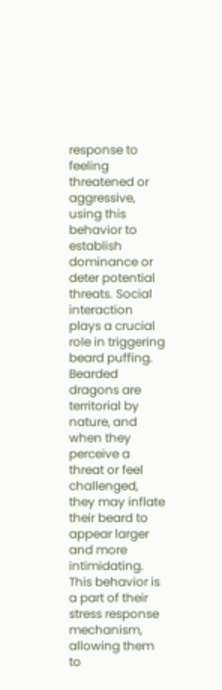response to feeling threatened or aggressive, using this behavior to establish dominance or deter potential threats. Social interaction plays a crucial role in triggering beard puffing. Bearded dragons are territorial by nature, and when they perceive a threat or feel challenged, they may inflate their beard to appear larger and more intimidating. This behavior is a part of their stress response mechanism, allowing them to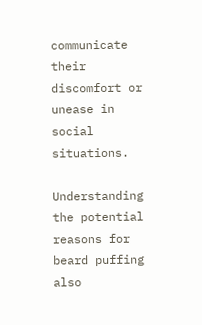communicate their discomfort or unease in social situations.

Understanding the potential reasons for beard puffing also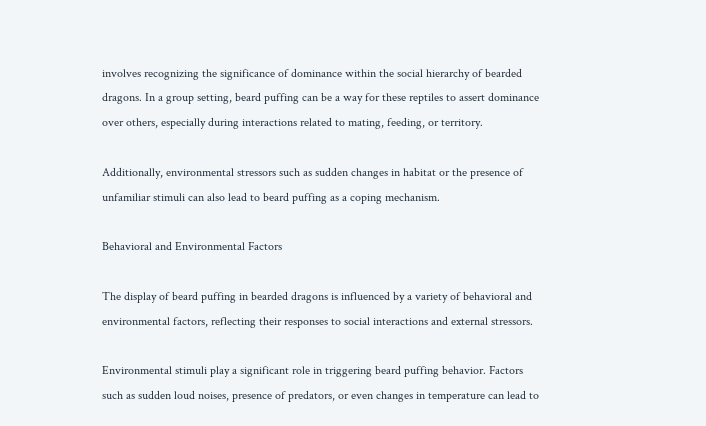involves recognizing the significance of dominance within the social hierarchy of bearded dragons. In a group setting, beard puffing can be a way for these reptiles to assert dominance over others, especially during interactions related to mating, feeding, or territory.

Additionally, environmental stressors such as sudden changes in habitat or the presence of unfamiliar stimuli can also lead to beard puffing as a coping mechanism.

Behavioral and Environmental Factors

The display of beard puffing in bearded dragons is influenced by a variety of behavioral and environmental factors, reflecting their responses to social interactions and external stressors.

Environmental stimuli play a significant role in triggering beard puffing behavior. Factors such as sudden loud noises, presence of predators, or even changes in temperature can lead to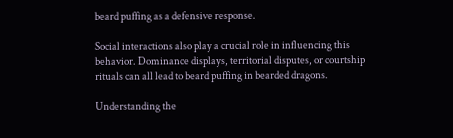beard puffing as a defensive response.

Social interactions also play a crucial role in influencing this behavior. Dominance displays, territorial disputes, or courtship rituals can all lead to beard puffing in bearded dragons.

Understanding the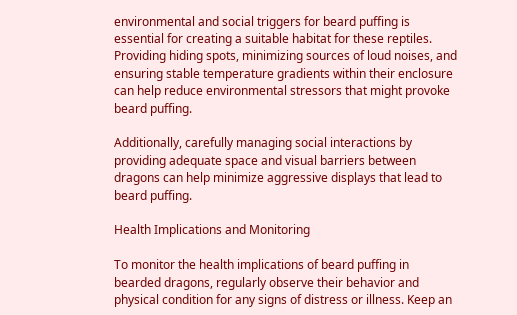environmental and social triggers for beard puffing is essential for creating a suitable habitat for these reptiles. Providing hiding spots, minimizing sources of loud noises, and ensuring stable temperature gradients within their enclosure can help reduce environmental stressors that might provoke beard puffing.

Additionally, carefully managing social interactions by providing adequate space and visual barriers between dragons can help minimize aggressive displays that lead to beard puffing.

Health Implications and Monitoring

To monitor the health implications of beard puffing in bearded dragons, regularly observe their behavior and physical condition for any signs of distress or illness. Keep an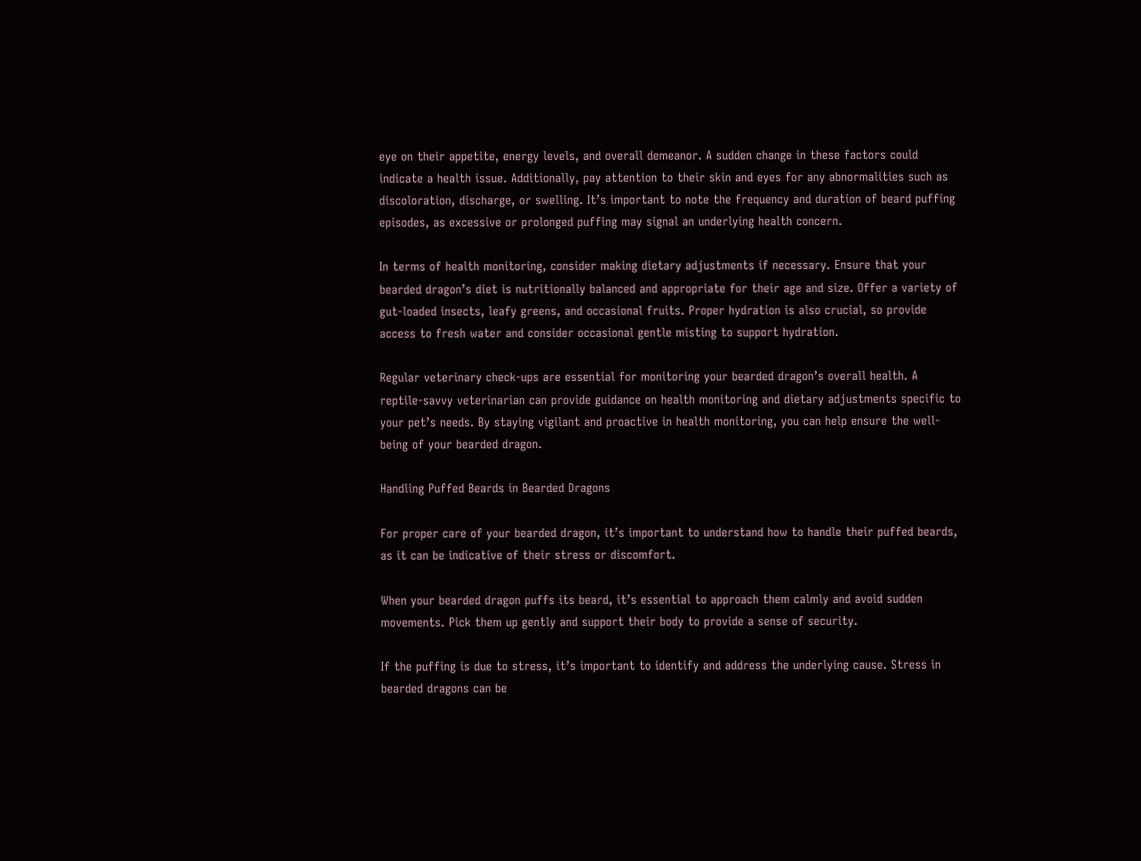eye on their appetite, energy levels, and overall demeanor. A sudden change in these factors could indicate a health issue. Additionally, pay attention to their skin and eyes for any abnormalities such as discoloration, discharge, or swelling. It’s important to note the frequency and duration of beard puffing episodes, as excessive or prolonged puffing may signal an underlying health concern.

In terms of health monitoring, consider making dietary adjustments if necessary. Ensure that your bearded dragon’s diet is nutritionally balanced and appropriate for their age and size. Offer a variety of gut-loaded insects, leafy greens, and occasional fruits. Proper hydration is also crucial, so provide access to fresh water and consider occasional gentle misting to support hydration.

Regular veterinary check-ups are essential for monitoring your bearded dragon’s overall health. A reptile-savvy veterinarian can provide guidance on health monitoring and dietary adjustments specific to your pet’s needs. By staying vigilant and proactive in health monitoring, you can help ensure the well-being of your bearded dragon.

Handling Puffed Beards in Bearded Dragons

For proper care of your bearded dragon, it’s important to understand how to handle their puffed beards, as it can be indicative of their stress or discomfort.

When your bearded dragon puffs its beard, it’s essential to approach them calmly and avoid sudden movements. Pick them up gently and support their body to provide a sense of security.

If the puffing is due to stress, it’s important to identify and address the underlying cause. Stress in bearded dragons can be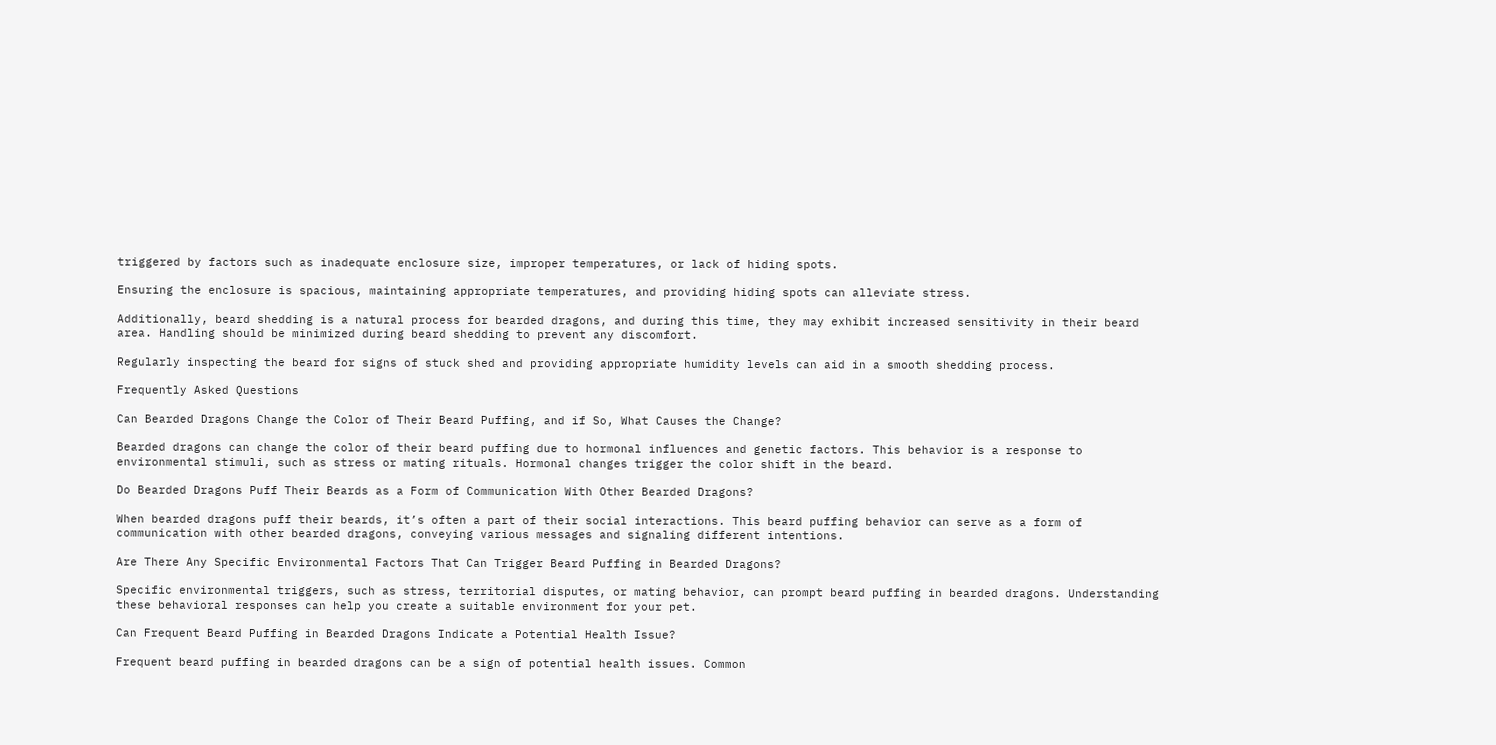triggered by factors such as inadequate enclosure size, improper temperatures, or lack of hiding spots.

Ensuring the enclosure is spacious, maintaining appropriate temperatures, and providing hiding spots can alleviate stress.

Additionally, beard shedding is a natural process for bearded dragons, and during this time, they may exhibit increased sensitivity in their beard area. Handling should be minimized during beard shedding to prevent any discomfort.

Regularly inspecting the beard for signs of stuck shed and providing appropriate humidity levels can aid in a smooth shedding process.

Frequently Asked Questions

Can Bearded Dragons Change the Color of Their Beard Puffing, and if So, What Causes the Change?

Bearded dragons can change the color of their beard puffing due to hormonal influences and genetic factors. This behavior is a response to environmental stimuli, such as stress or mating rituals. Hormonal changes trigger the color shift in the beard.

Do Bearded Dragons Puff Their Beards as a Form of Communication With Other Bearded Dragons?

When bearded dragons puff their beards, it’s often a part of their social interactions. This beard puffing behavior can serve as a form of communication with other bearded dragons, conveying various messages and signaling different intentions.

Are There Any Specific Environmental Factors That Can Trigger Beard Puffing in Bearded Dragons?

Specific environmental triggers, such as stress, territorial disputes, or mating behavior, can prompt beard puffing in bearded dragons. Understanding these behavioral responses can help you create a suitable environment for your pet.

Can Frequent Beard Puffing in Bearded Dragons Indicate a Potential Health Issue?

Frequent beard puffing in bearded dragons can be a sign of potential health issues. Common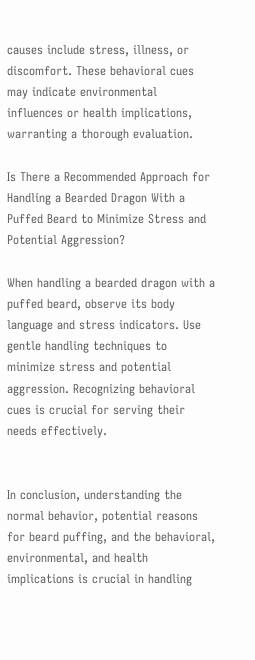causes include stress, illness, or discomfort. These behavioral cues may indicate environmental influences or health implications, warranting a thorough evaluation.

Is There a Recommended Approach for Handling a Bearded Dragon With a Puffed Beard to Minimize Stress and Potential Aggression?

When handling a bearded dragon with a puffed beard, observe its body language and stress indicators. Use gentle handling techniques to minimize stress and potential aggression. Recognizing behavioral cues is crucial for serving their needs effectively.


In conclusion, understanding the normal behavior, potential reasons for beard puffing, and the behavioral, environmental, and health implications is crucial in handling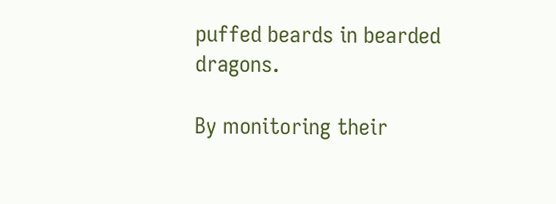puffed beards in bearded dragons.

By monitoring their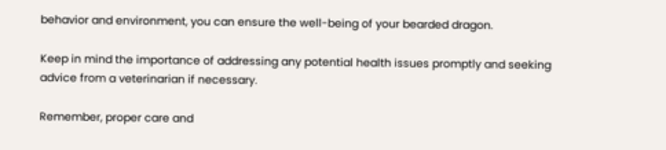behavior and environment, you can ensure the well-being of your bearded dragon.

Keep in mind the importance of addressing any potential health issues promptly and seeking advice from a veterinarian if necessary.

Remember, proper care and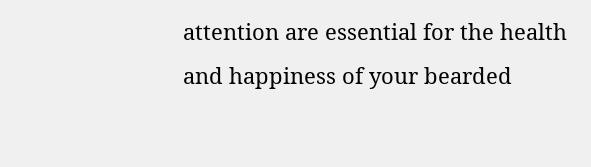attention are essential for the health and happiness of your bearded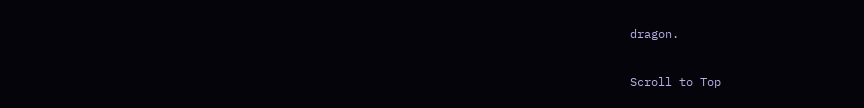dragon.

Scroll to Top